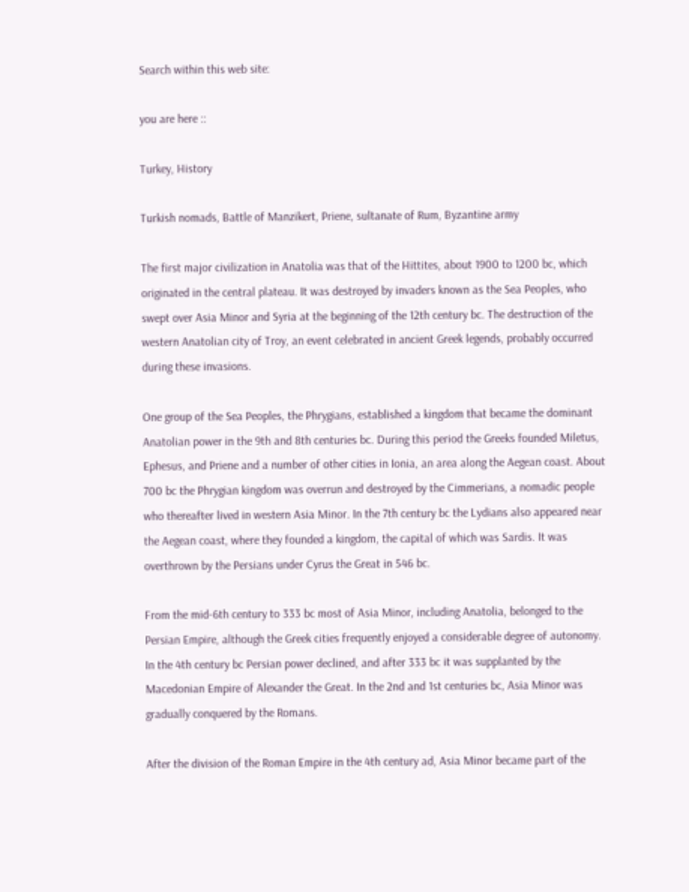Search within this web site:

you are here ::

Turkey, History

Turkish nomads, Battle of Manzikert, Priene, sultanate of Rum, Byzantine army

The first major civilization in Anatolia was that of the Hittites, about 1900 to 1200 bc, which originated in the central plateau. It was destroyed by invaders known as the Sea Peoples, who swept over Asia Minor and Syria at the beginning of the 12th century bc. The destruction of the western Anatolian city of Troy, an event celebrated in ancient Greek legends, probably occurred during these invasions.

One group of the Sea Peoples, the Phrygians, established a kingdom that became the dominant Anatolian power in the 9th and 8th centuries bc. During this period the Greeks founded Miletus, Ephesus, and Priene and a number of other cities in Ionia, an area along the Aegean coast. About 700 bc the Phrygian kingdom was overrun and destroyed by the Cimmerians, a nomadic people who thereafter lived in western Asia Minor. In the 7th century bc the Lydians also appeared near the Aegean coast, where they founded a kingdom, the capital of which was Sardis. It was overthrown by the Persians under Cyrus the Great in 546 bc.

From the mid-6th century to 333 bc most of Asia Minor, including Anatolia, belonged to the Persian Empire, although the Greek cities frequently enjoyed a considerable degree of autonomy. In the 4th century bc Persian power declined, and after 333 bc it was supplanted by the Macedonian Empire of Alexander the Great. In the 2nd and 1st centuries bc, Asia Minor was gradually conquered by the Romans.

After the division of the Roman Empire in the 4th century ad, Asia Minor became part of the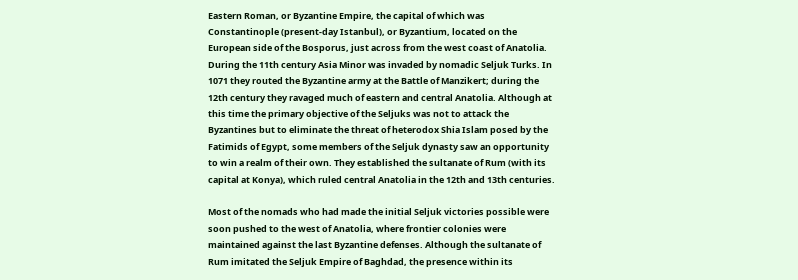Eastern Roman, or Byzantine Empire, the capital of which was Constantinople (present-day Istanbul), or Byzantium, located on the European side of the Bosporus, just across from the west coast of Anatolia. During the 11th century Asia Minor was invaded by nomadic Seljuk Turks. In 1071 they routed the Byzantine army at the Battle of Manzikert; during the 12th century they ravaged much of eastern and central Anatolia. Although at this time the primary objective of the Seljuks was not to attack the Byzantines but to eliminate the threat of heterodox Shia Islam posed by the Fatimids of Egypt, some members of the Seljuk dynasty saw an opportunity to win a realm of their own. They established the sultanate of Rum (with its capital at Konya), which ruled central Anatolia in the 12th and 13th centuries.

Most of the nomads who had made the initial Seljuk victories possible were soon pushed to the west of Anatolia, where frontier colonies were maintained against the last Byzantine defenses. Although the sultanate of Rum imitated the Seljuk Empire of Baghdad, the presence within its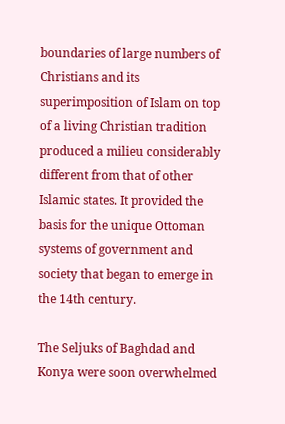boundaries of large numbers of Christians and its superimposition of Islam on top of a living Christian tradition produced a milieu considerably different from that of other Islamic states. It provided the basis for the unique Ottoman systems of government and society that began to emerge in the 14th century.

The Seljuks of Baghdad and Konya were soon overwhelmed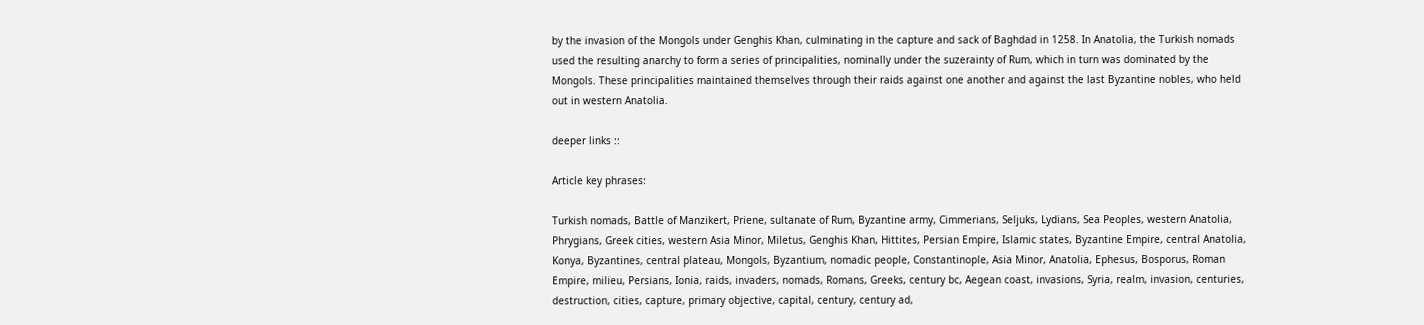by the invasion of the Mongols under Genghis Khan, culminating in the capture and sack of Baghdad in 1258. In Anatolia, the Turkish nomads used the resulting anarchy to form a series of principalities, nominally under the suzerainty of Rum, which in turn was dominated by the Mongols. These principalities maintained themselves through their raids against one another and against the last Byzantine nobles, who held out in western Anatolia.

deeper links ::

Article key phrases:

Turkish nomads, Battle of Manzikert, Priene, sultanate of Rum, Byzantine army, Cimmerians, Seljuks, Lydians, Sea Peoples, western Anatolia, Phrygians, Greek cities, western Asia Minor, Miletus, Genghis Khan, Hittites, Persian Empire, Islamic states, Byzantine Empire, central Anatolia, Konya, Byzantines, central plateau, Mongols, Byzantium, nomadic people, Constantinople, Asia Minor, Anatolia, Ephesus, Bosporus, Roman Empire, milieu, Persians, Ionia, raids, invaders, nomads, Romans, Greeks, century bc, Aegean coast, invasions, Syria, realm, invasion, centuries, destruction, cities, capture, primary objective, capital, century, century ad,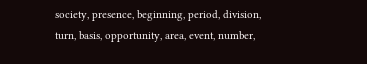society, presence, beginning, period, division, turn, basis, opportunity, area, event, number,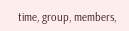time, group, members,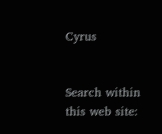Cyrus


Search within this web site: